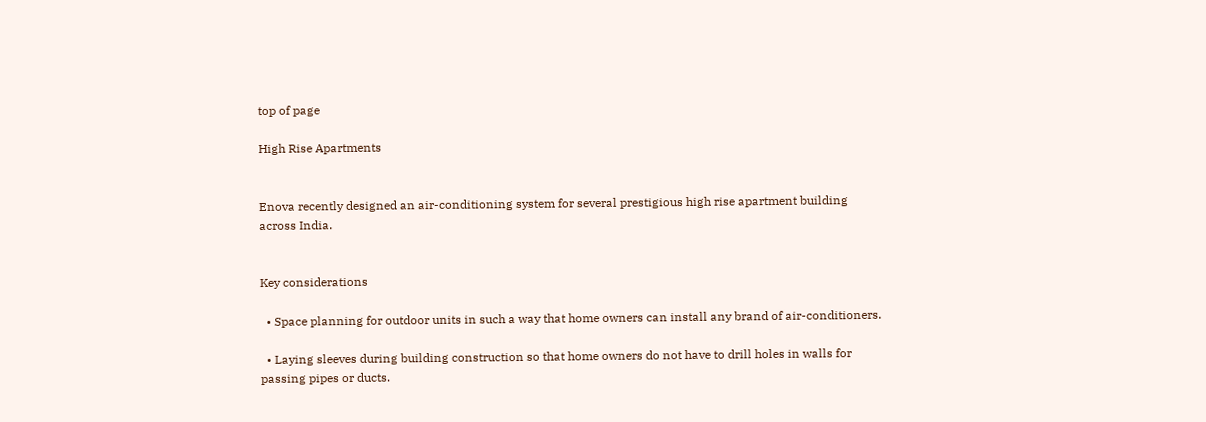top of page

High Rise Apartments


Enova recently designed an air-conditioning system for several prestigious high rise apartment building across India.


Key considerations

  • Space planning for outdoor units in such a way that home owners can install any brand of air-conditioners.

  • Laying sleeves during building construction so that home owners do not have to drill holes in walls for passing pipes or ducts.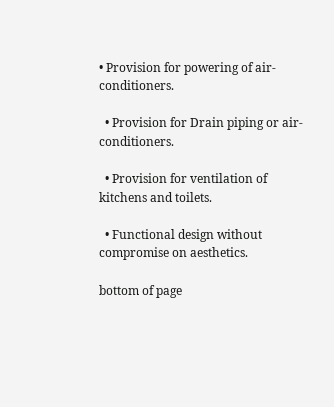• Provision for powering of air-conditioners.

  • Provision for Drain piping or air-conditioners.

  • Provision for ventilation of kitchens and toilets.

  • Functional design without compromise on aesthetics.

bottom of page